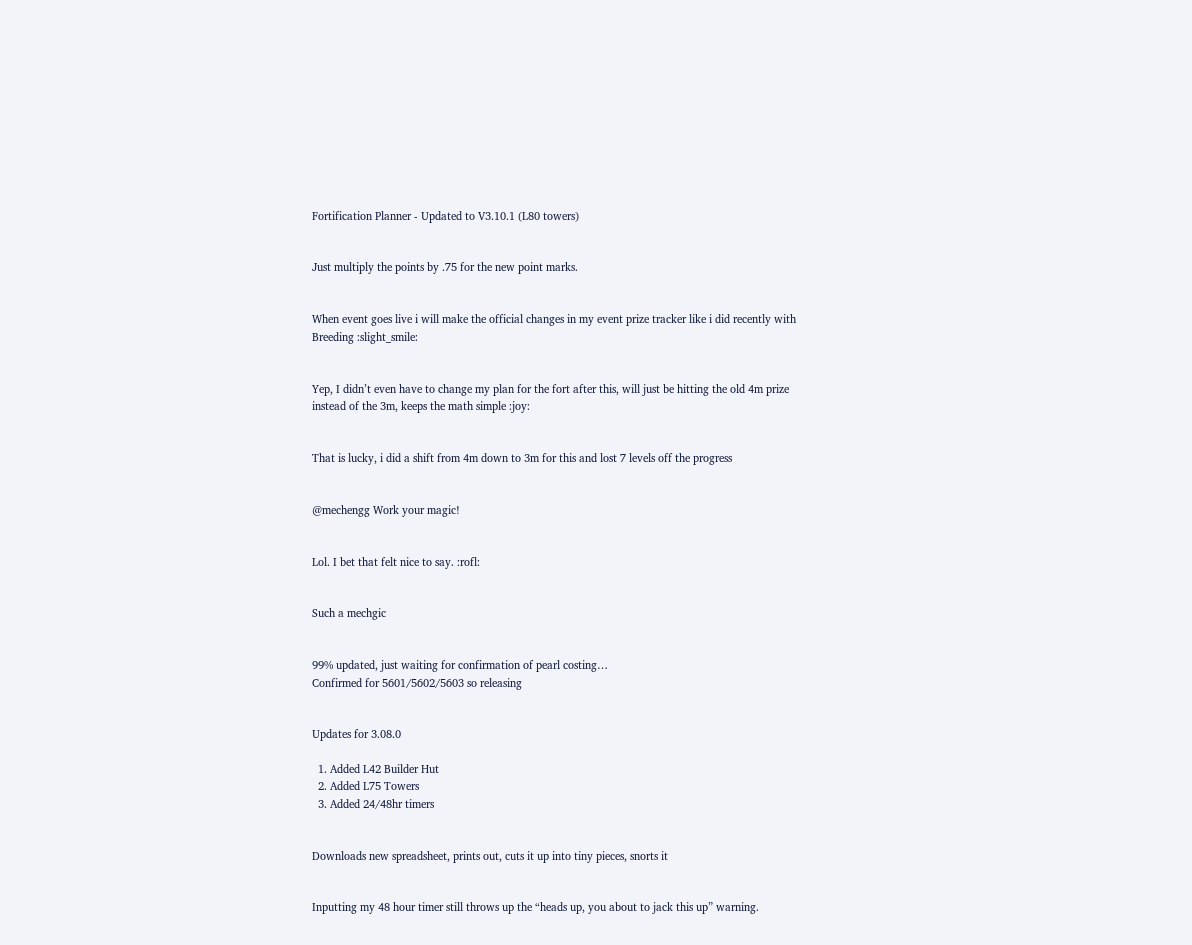Fortification Planner - Updated to V3.10.1 (L80 towers)


Just multiply the points by .75 for the new point marks.


When event goes live i will make the official changes in my event prize tracker like i did recently with Breeding :slight_smile:


Yep, I didn’t even have to change my plan for the fort after this, will just be hitting the old 4m prize instead of the 3m, keeps the math simple :joy:


That is lucky, i did a shift from 4m down to 3m for this and lost 7 levels off the progress


@mechengg Work your magic!


Lol. I bet that felt nice to say. :rofl:


Such a mechgic


99% updated, just waiting for confirmation of pearl costing…
Confirmed for 5601/5602/5603 so releasing


Updates for 3.08.0

  1. Added L42 Builder Hut
  2. Added L75 Towers
  3. Added 24/48hr timers


Downloads new spreadsheet, prints out, cuts it up into tiny pieces, snorts it


Inputting my 48 hour timer still throws up the “heads up, you about to jack this up” warning.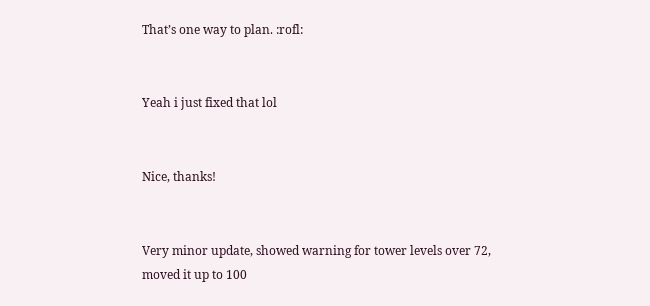That’s one way to plan. :rofl:


Yeah i just fixed that lol


Nice, thanks!


Very minor update, showed warning for tower levels over 72, moved it up to 100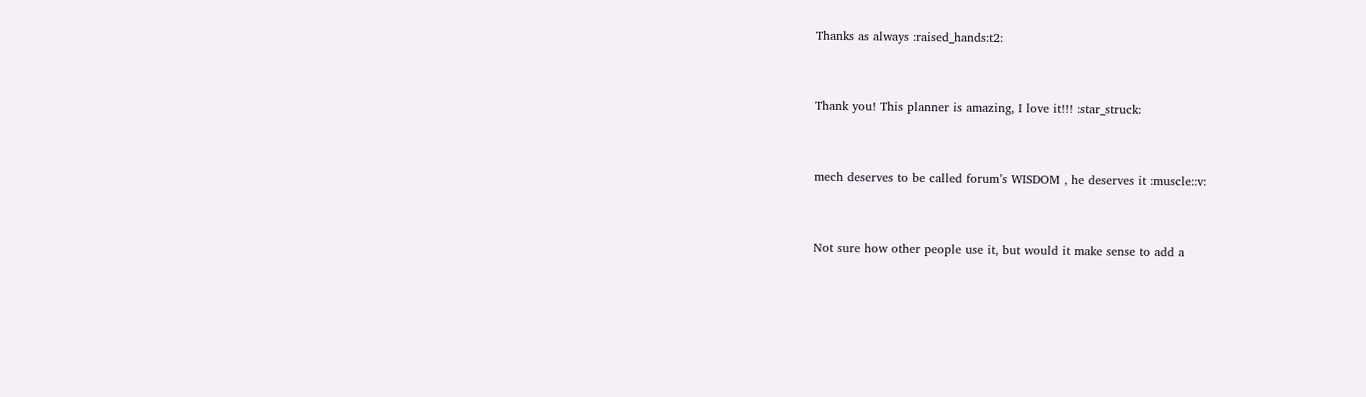Thanks as always :raised_hands:t2:


Thank you! This planner is amazing, I love it!!! :star_struck:


mech deserves to be called forum’s WISDOM , he deserves it :muscle::v:


Not sure how other people use it, but would it make sense to add a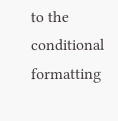to the conditional formatting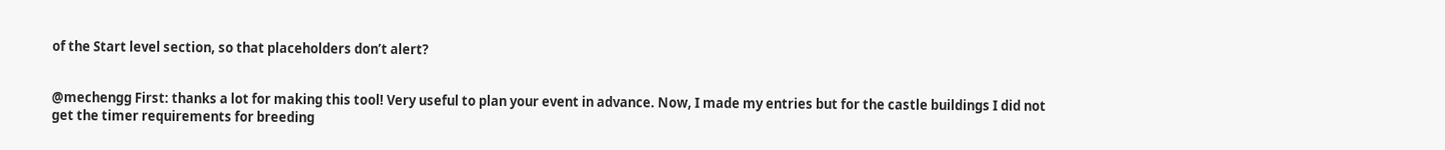of the Start level section, so that placeholders don’t alert?


@mechengg First: thanks a lot for making this tool! Very useful to plan your event in advance. Now, I made my entries but for the castle buildings I did not get the timer requirements for breeding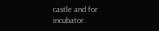castle and for incubator.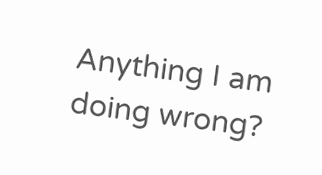Anything I am doing wrong?